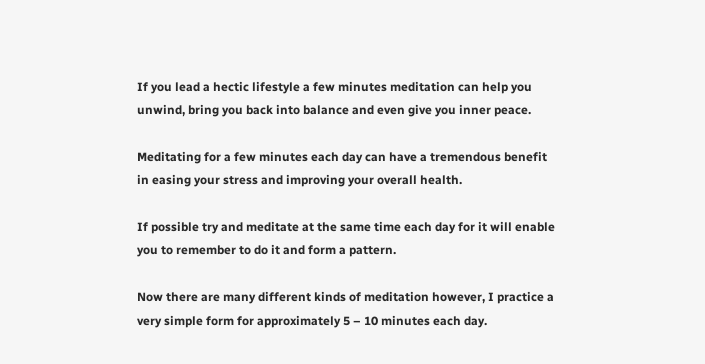If you lead a hectic lifestyle a few minutes meditation can help you unwind, bring you back into balance and even give you inner peace.

Meditating for a few minutes each day can have a tremendous benefit in easing your stress and improving your overall health.

If possible try and meditate at the same time each day for it will enable you to remember to do it and form a pattern.

Now there are many different kinds of meditation however, I practice a very simple form for approximately 5 – 10 minutes each day.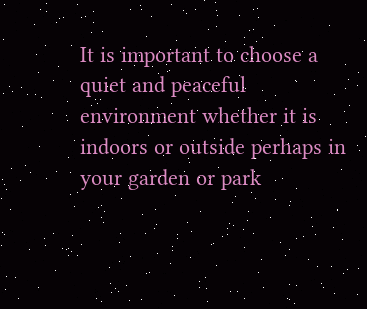It is important to choose a quiet and peaceful environment whether it is indoors or outside perhaps in your garden or park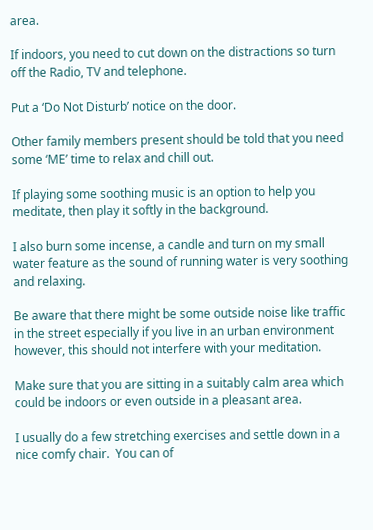area.

If indoors, you need to cut down on the distractions so turn off the Radio, TV and telephone.

Put a ‘Do Not Disturb’ notice on the door.

Other family members present should be told that you need some ‘ME’ time to relax and chill out.

If playing some soothing music is an option to help you meditate, then play it softly in the background.

I also burn some incense, a candle and turn on my small water feature as the sound of running water is very soothing and relaxing.

Be aware that there might be some outside noise like traffic in the street especially if you live in an urban environment however, this should not interfere with your meditation.

Make sure that you are sitting in a suitably calm area which could be indoors or even outside in a pleasant area.

I usually do a few stretching exercises and settle down in a nice comfy chair.  You can of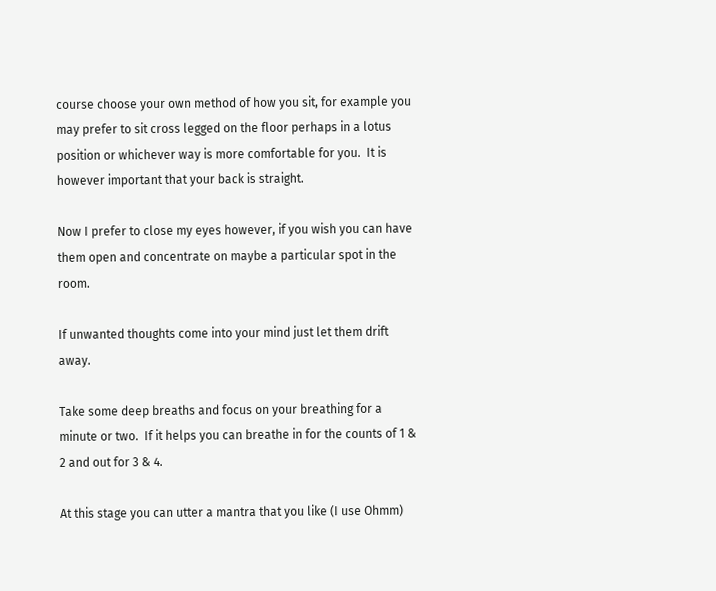course choose your own method of how you sit, for example you may prefer to sit cross legged on the floor perhaps in a lotus position or whichever way is more comfortable for you.  It is however important that your back is straight.

Now I prefer to close my eyes however, if you wish you can have them open and concentrate on maybe a particular spot in the room.

If unwanted thoughts come into your mind just let them drift away.

Take some deep breaths and focus on your breathing for a minute or two.  If it helps you can breathe in for the counts of 1 & 2 and out for 3 & 4.

At this stage you can utter a mantra that you like (I use Ohmm)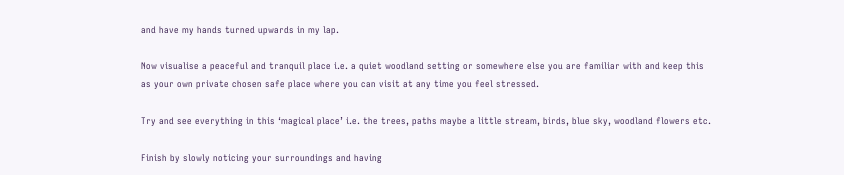and have my hands turned upwards in my lap.

Now visualise a peaceful and tranquil place i.e. a quiet woodland setting or somewhere else you are familiar with and keep this as your own private chosen safe place where you can visit at any time you feel stressed.

Try and see everything in this ‘magical place’ i.e. the trees, paths maybe a little stream, birds, blue sky, woodland flowers etc.

Finish by slowly noticing your surroundings and having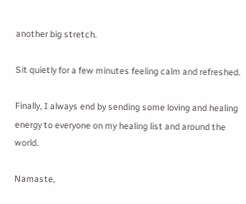another big stretch.

Sit quietly for a few minutes feeling calm and refreshed.

Finally, I always end by sending some loving and healing energy to everyone on my healing list and around the world.

Namaste,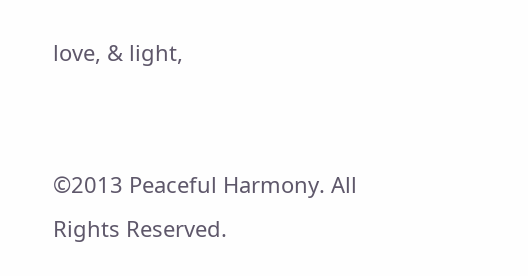love, & light,


©2013 Peaceful Harmony. All Rights Reserved.